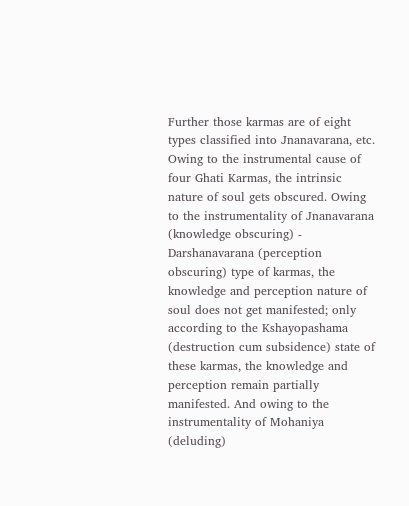Further those karmas are of eight types classified into Jnanavarana, etc. Owing to the instrumental cause of four Ghati Karmas, the intrinsic nature of soul gets obscured. Owing to the instrumentality of Jnanavarana (knowledge obscuring) - Darshanavarana (perception obscuring) type of karmas, the knowledge and perception nature of soul does not get manifested; only according to the Kshayopashama (destruction cum subsidence) state of these karmas, the knowledge and perception remain partially manifested. And owing to the instrumentality of Mohaniya (deluding)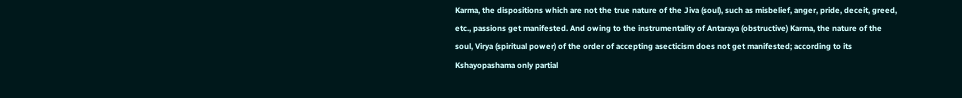Karma, the dispositions which are not the true nature of the Jiva (soul), such as misbelief, anger, pride, deceit, greed, etc., passions get manifested. And owing to the instrumentality of Antaraya (obstructive) Karma, the nature of the soul, Virya (spiritual power) of the order of accepting asecticism does not get manifested; according to its Kshayopashama only partial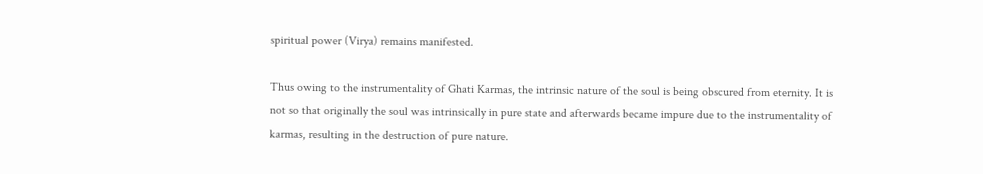spiritual power (Virya) remains manifested.

Thus owing to the instrumentality of Ghati Karmas, the intrinsic nature of the soul is being obscured from eternity. It is not so that originally the soul was intrinsically in pure state and afterwards became impure due to the instrumentality of karmas, resulting in the destruction of pure nature.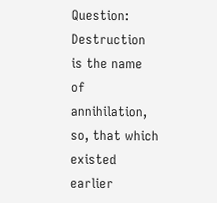Question: Destruction is the name of annihilation, so, that which existed earlier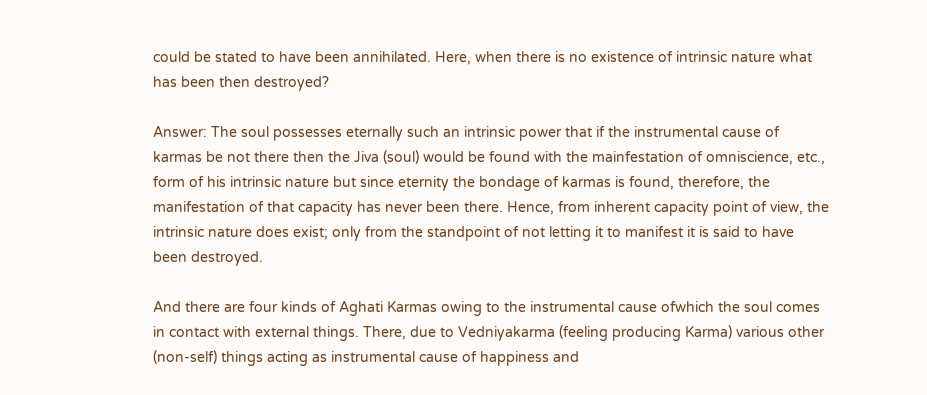could be stated to have been annihilated. Here, when there is no existence of intrinsic nature what has been then destroyed?

Answer: The soul possesses eternally such an intrinsic power that if the instrumental cause of karmas be not there then the Jiva (soul) would be found with the mainfestation of omniscience, etc., form of his intrinsic nature but since eternity the bondage of karmas is found, therefore, the manifestation of that capacity has never been there. Hence, from inherent capacity point of view, the intrinsic nature does exist; only from the standpoint of not letting it to manifest it is said to have been destroyed.

And there are four kinds of Aghati Karmas owing to the instrumental cause ofwhich the soul comes in contact with external things. There, due to Vedniyakarma (feeling producing Karma) various other (non-self) things acting as instrumental cause of happiness and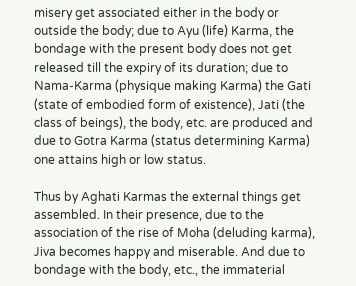misery get associated either in the body or outside the body; due to Ayu (life) Karma, the bondage with the present body does not get released till the expiry of its duration; due to Nama-Karma (physique making Karma) the Gati (state of embodied form of existence), Jati (the class of beings), the body, etc. are produced and due to Gotra Karma (status determining Karma) one attains high or low status.

Thus by Aghati Karmas the external things get assembled. In their presence, due to the association of the rise of Moha (deluding karma), Jiva becomes happy and miserable. And due to bondage with the body, etc., the immaterial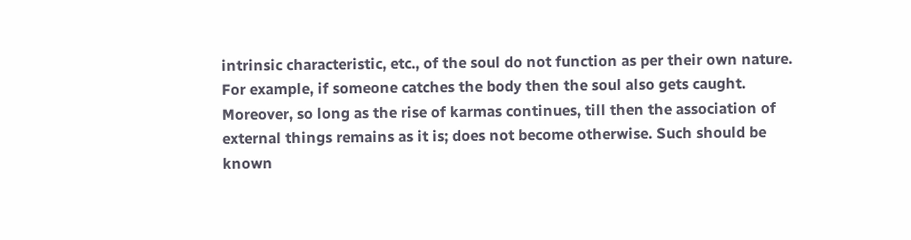intrinsic characteristic, etc., of the soul do not function as per their own nature. For example, if someone catches the body then the soul also gets caught. Moreover, so long as the rise of karmas continues, till then the association of external things remains as it is; does not become otherwise. Such should be known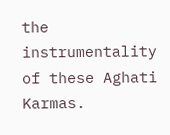the instrumentality of these Aghati Karmas.